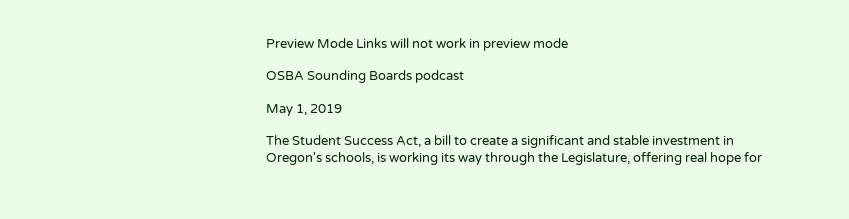Preview Mode Links will not work in preview mode

OSBA Sounding Boards podcast

May 1, 2019

The Student Success Act, a bill to create a significant and stable investment in Oregon's schools, is working its way through the Legislature, offering real hope for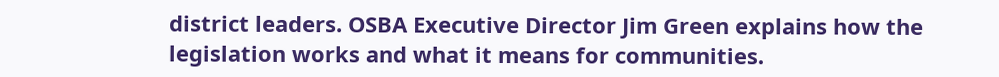district leaders. OSBA Executive Director Jim Green explains how the legislation works and what it means for communities.